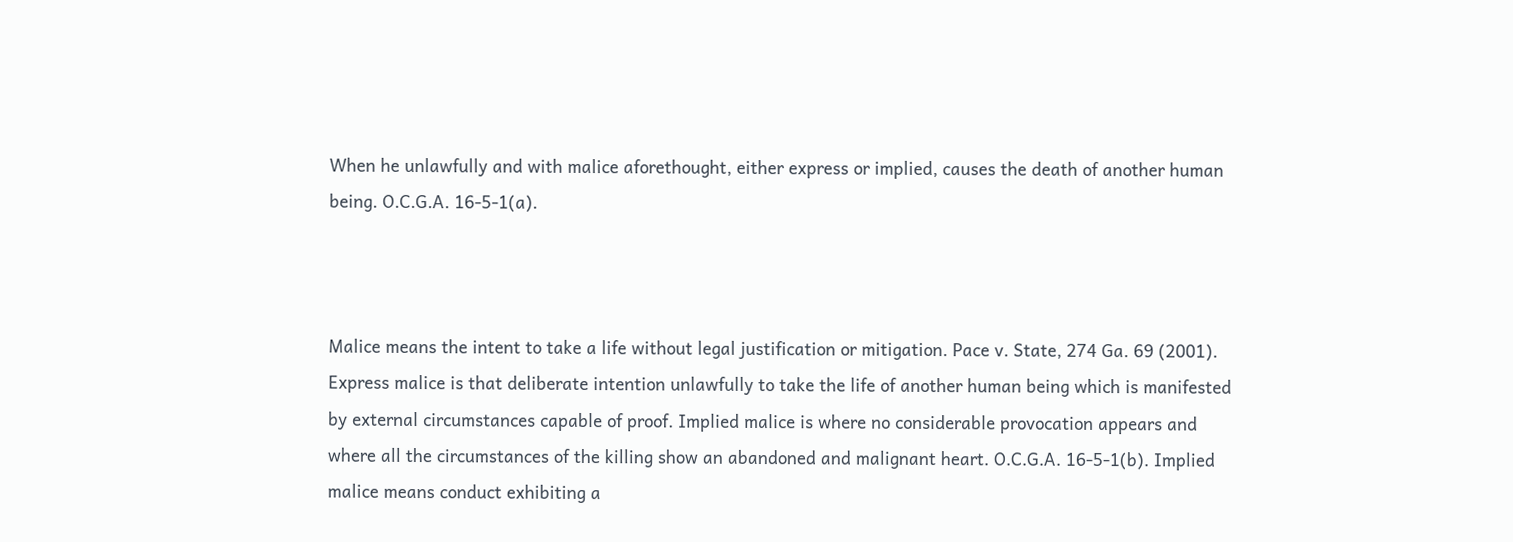When he unlawfully and with malice aforethought, either express or implied, causes the death of another human being. O.C.G.A. 16-5-1(a).



Malice means the intent to take a life without legal justification or mitigation. Pace v. State, 274 Ga. 69 (2001). Express malice is that deliberate intention unlawfully to take the life of another human being which is manifested by external circumstances capable of proof. Implied malice is where no considerable provocation appears and where all the circumstances of the killing show an abandoned and malignant heart. O.C.G.A. 16-5-1(b). Implied malice means conduct exhibiting a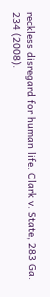reckless disregard for human life. Clark v. State, 283 Ga. 234 (2008).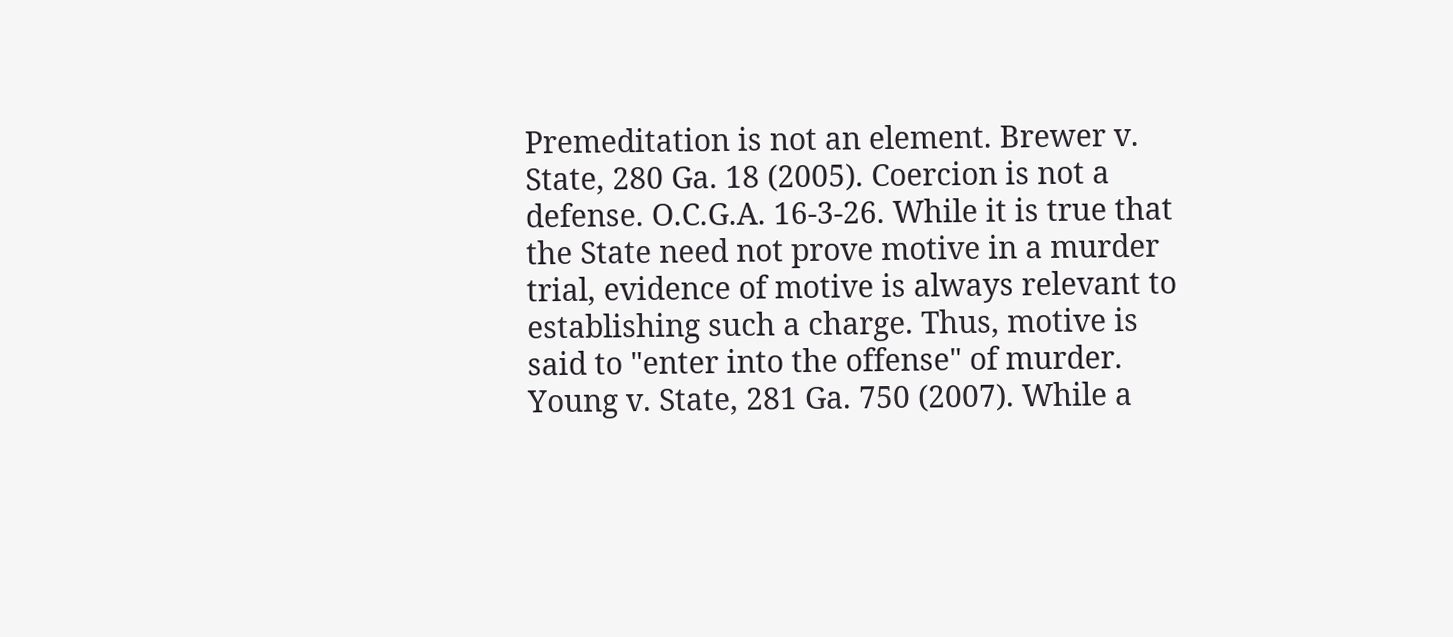Premeditation is not an element. Brewer v. State, 280 Ga. 18 (2005). Coercion is not a defense. O.C.G.A. 16-3-26. While it is true that the State need not prove motive in a murder trial, evidence of motive is always relevant to establishing such a charge. Thus, motive is said to "enter into the offense" of murder. Young v. State, 281 Ga. 750 (2007). While a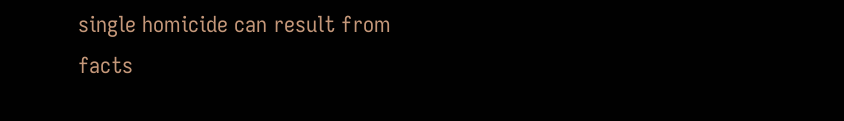single homicide can result from facts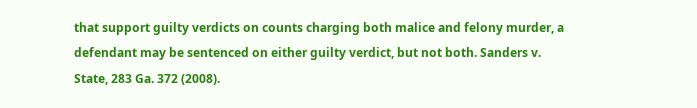that support guilty verdicts on counts charging both malice and felony murder, a defendant may be sentenced on either guilty verdict, but not both. Sanders v. State, 283 Ga. 372 (2008).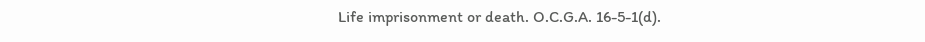Life imprisonment or death. O.C.G.A. 16-5-1(d).